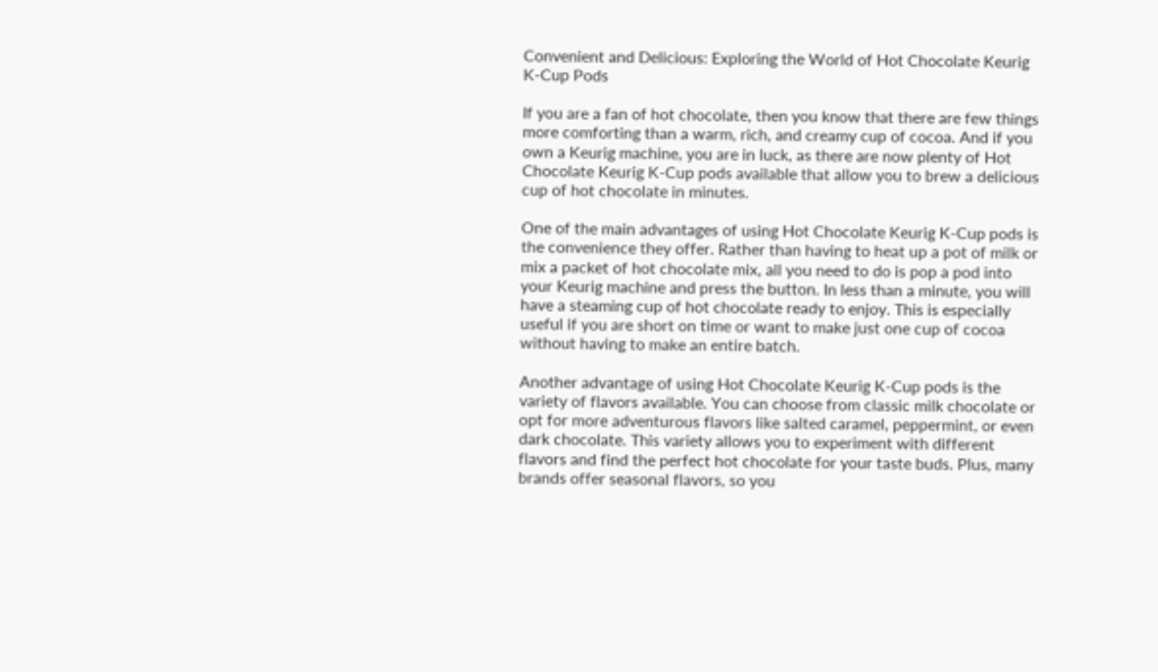Convenient and Delicious: Exploring the World of Hot Chocolate Keurig K-Cup Pods

If you are a fan of hot chocolate, then you know that there are few things more comforting than a warm, rich, and creamy cup of cocoa. And if you own a Keurig machine, you are in luck, as there are now plenty of Hot Chocolate Keurig K-Cup pods available that allow you to brew a delicious cup of hot chocolate in minutes.

One of the main advantages of using Hot Chocolate Keurig K-Cup pods is the convenience they offer. Rather than having to heat up a pot of milk or mix a packet of hot chocolate mix, all you need to do is pop a pod into your Keurig machine and press the button. In less than a minute, you will have a steaming cup of hot chocolate ready to enjoy. This is especially useful if you are short on time or want to make just one cup of cocoa without having to make an entire batch.

Another advantage of using Hot Chocolate Keurig K-Cup pods is the variety of flavors available. You can choose from classic milk chocolate or opt for more adventurous flavors like salted caramel, peppermint, or even dark chocolate. This variety allows you to experiment with different flavors and find the perfect hot chocolate for your taste buds. Plus, many brands offer seasonal flavors, so you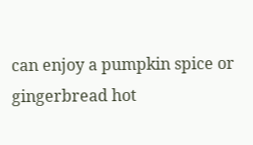can enjoy a pumpkin spice or gingerbread hot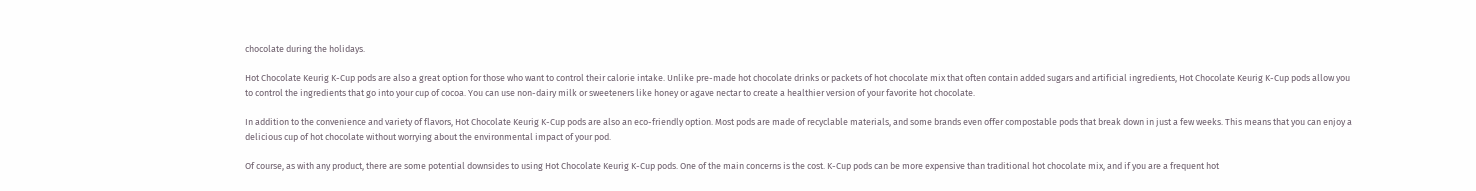chocolate during the holidays.

Hot Chocolate Keurig K-Cup pods are also a great option for those who want to control their calorie intake. Unlike pre-made hot chocolate drinks or packets of hot chocolate mix that often contain added sugars and artificial ingredients, Hot Chocolate Keurig K-Cup pods allow you to control the ingredients that go into your cup of cocoa. You can use non-dairy milk or sweeteners like honey or agave nectar to create a healthier version of your favorite hot chocolate.

In addition to the convenience and variety of flavors, Hot Chocolate Keurig K-Cup pods are also an eco-friendly option. Most pods are made of recyclable materials, and some brands even offer compostable pods that break down in just a few weeks. This means that you can enjoy a delicious cup of hot chocolate without worrying about the environmental impact of your pod.

Of course, as with any product, there are some potential downsides to using Hot Chocolate Keurig K-Cup pods. One of the main concerns is the cost. K-Cup pods can be more expensive than traditional hot chocolate mix, and if you are a frequent hot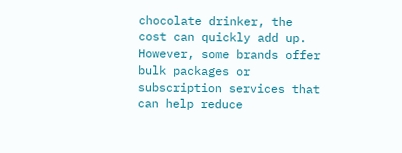chocolate drinker, the cost can quickly add up. However, some brands offer bulk packages or subscription services that can help reduce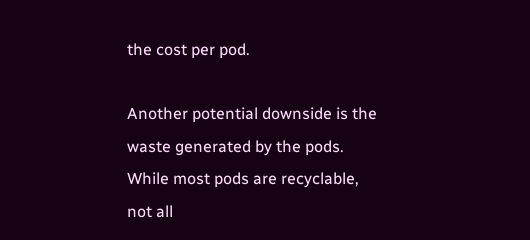the cost per pod.

Another potential downside is the waste generated by the pods. While most pods are recyclable, not all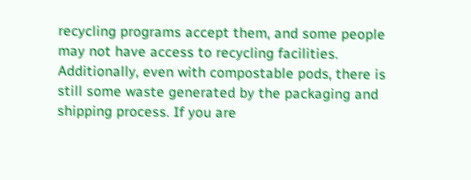recycling programs accept them, and some people may not have access to recycling facilities. Additionally, even with compostable pods, there is still some waste generated by the packaging and shipping process. If you are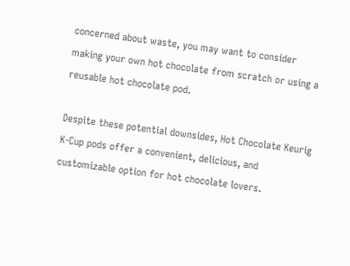concerned about waste, you may want to consider making your own hot chocolate from scratch or using a reusable hot chocolate pod.

Despite these potential downsides, Hot Chocolate Keurig K-Cup pods offer a convenient, delicious, and customizable option for hot chocolate lovers.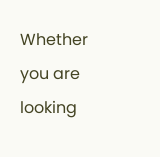Whether you are looking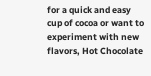for a quick and easy cup of cocoa or want to experiment with new flavors, Hot Chocolate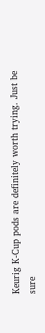Keurig K-Cup pods are definitely worth trying. Just be sure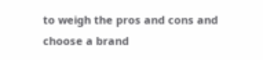to weigh the pros and cons and choose a brand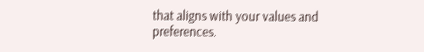that aligns with your values and preferences.